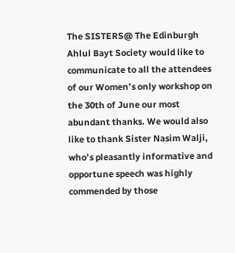The SISTERS@ The Edinburgh Ahlul Bayt Society would like to communicate to all the attendees of our Women’s only workshop on the 30th of June our most abundant thanks. We would also like to thank Sister Nasim Walji, who’s pleasantly informative and opportune speech was highly commended by those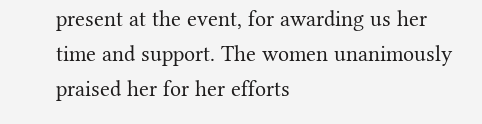present at the event, for awarding us her time and support. The women unanimously praised her for her efforts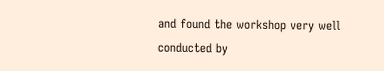and found the workshop very well conducted by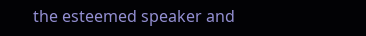the esteemed speaker and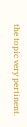the topic very pertinent.